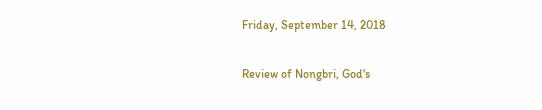Friday, September 14, 2018

Review of Nongbri, God's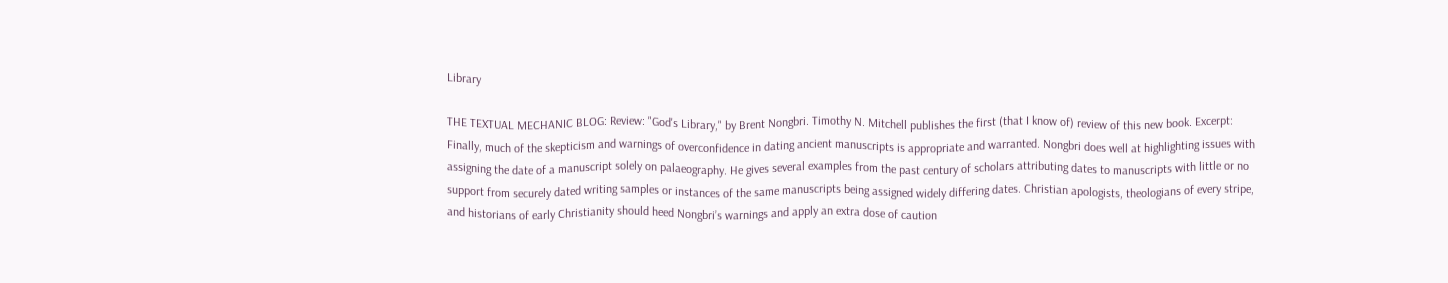Library

THE TEXTUAL MECHANIC BLOG: Review: "God's Library," by Brent Nongbri. Timothy N. Mitchell publishes the first (that I know of) review of this new book. Excerpt:
Finally, much of the skepticism and warnings of overconfidence in dating ancient manuscripts is appropriate and warranted. Nongbri does well at highlighting issues with assigning the date of a manuscript solely on palaeography. He gives several examples from the past century of scholars attributing dates to manuscripts with little or no support from securely dated writing samples or instances of the same manuscripts being assigned widely differing dates. Christian apologists, theologians of every stripe, and historians of early Christianity should heed Nongbri’s warnings and apply an extra dose of caution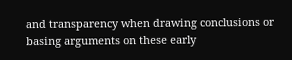and transparency when drawing conclusions or basing arguments on these early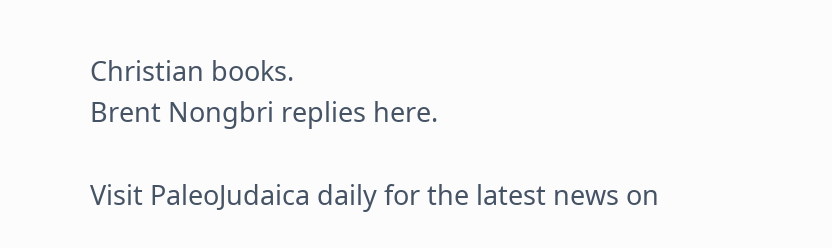Christian books.
Brent Nongbri replies here.

Visit PaleoJudaica daily for the latest news on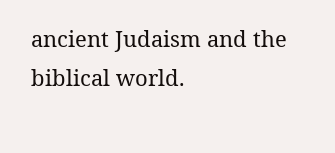ancient Judaism and the biblical world.